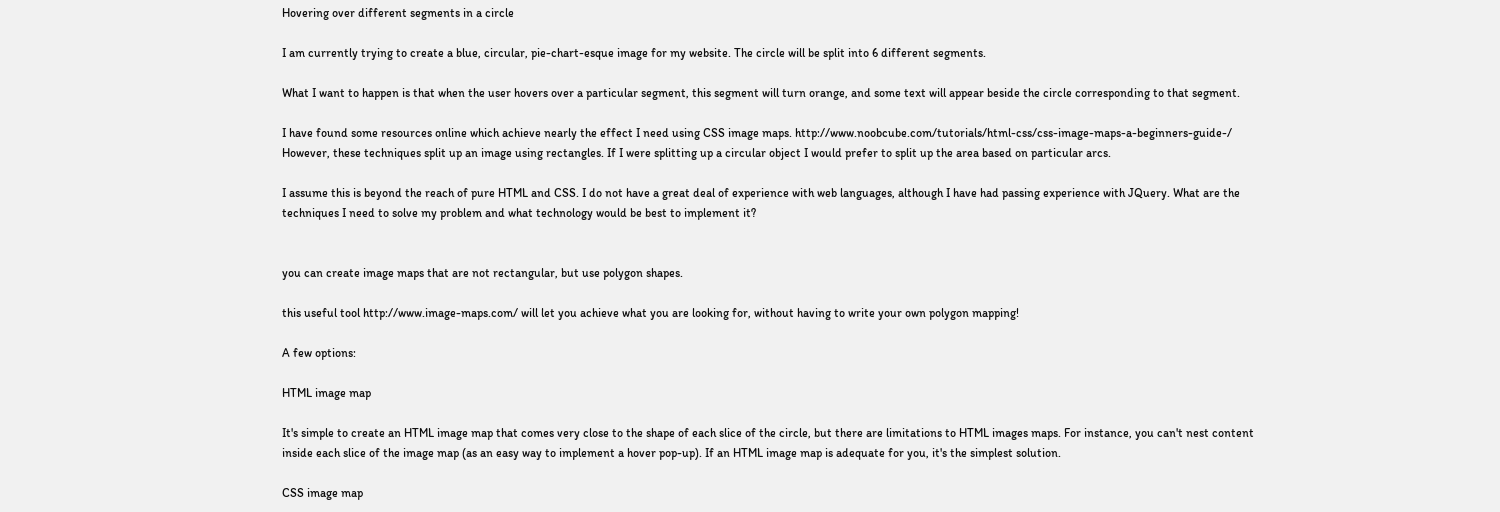Hovering over different segments in a circle

I am currently trying to create a blue, circular, pie-chart-esque image for my website. The circle will be split into 6 different segments.

What I want to happen is that when the user hovers over a particular segment, this segment will turn orange, and some text will appear beside the circle corresponding to that segment.

I have found some resources online which achieve nearly the effect I need using CSS image maps. http://www.noobcube.com/tutorials/html-css/css-image-maps-a-beginners-guide-/ However, these techniques split up an image using rectangles. If I were splitting up a circular object I would prefer to split up the area based on particular arcs.

I assume this is beyond the reach of pure HTML and CSS. I do not have a great deal of experience with web languages, although I have had passing experience with JQuery. What are the techniques I need to solve my problem and what technology would be best to implement it?


you can create image maps that are not rectangular, but use polygon shapes.

this useful tool http://www.image-maps.com/ will let you achieve what you are looking for, without having to write your own polygon mapping!

A few options:

HTML image map

It's simple to create an HTML image map that comes very close to the shape of each slice of the circle, but there are limitations to HTML images maps. For instance, you can't nest content inside each slice of the image map (as an easy way to implement a hover pop-up). If an HTML image map is adequate for you, it's the simplest solution.

CSS image map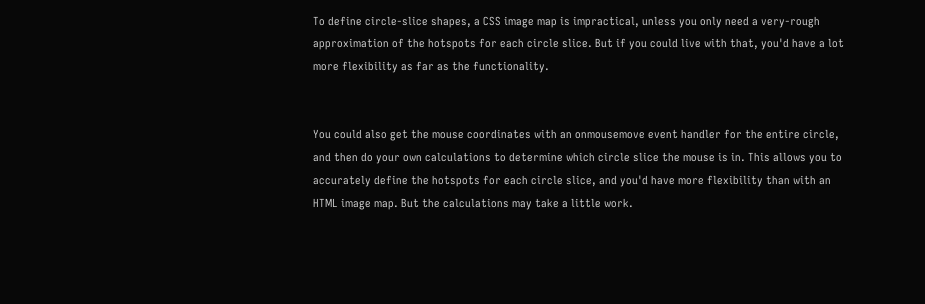To define circle-slice shapes, a CSS image map is impractical, unless you only need a very-rough approximation of the hotspots for each circle slice. But if you could live with that, you'd have a lot more flexibility as far as the functionality.


You could also get the mouse coordinates with an onmousemove event handler for the entire circle, and then do your own calculations to determine which circle slice the mouse is in. This allows you to accurately define the hotspots for each circle slice, and you'd have more flexibility than with an HTML image map. But the calculations may take a little work.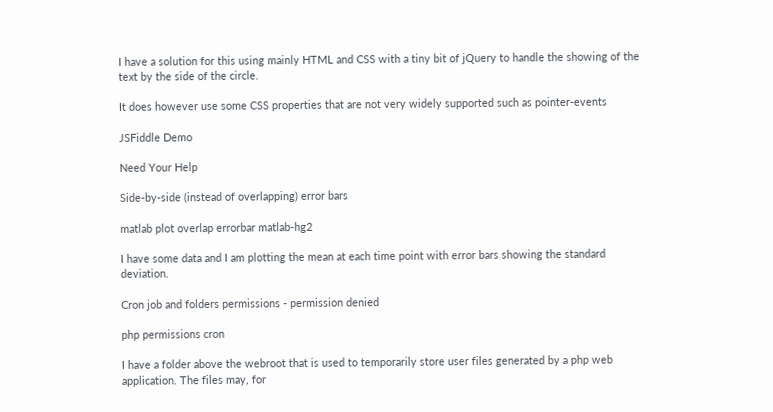I have a solution for this using mainly HTML and CSS with a tiny bit of jQuery to handle the showing of the text by the side of the circle.

It does however use some CSS properties that are not very widely supported such as pointer-events

JSFiddle Demo

Need Your Help

Side-by-side (instead of overlapping) error bars

matlab plot overlap errorbar matlab-hg2

I have some data and I am plotting the mean at each time point with error bars showing the standard deviation.

Cron job and folders permissions - permission denied

php permissions cron

I have a folder above the webroot that is used to temporarily store user files generated by a php web application. The files may, for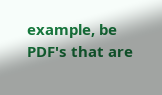example, be PDF's that are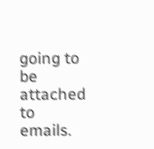going to be attached to emails.